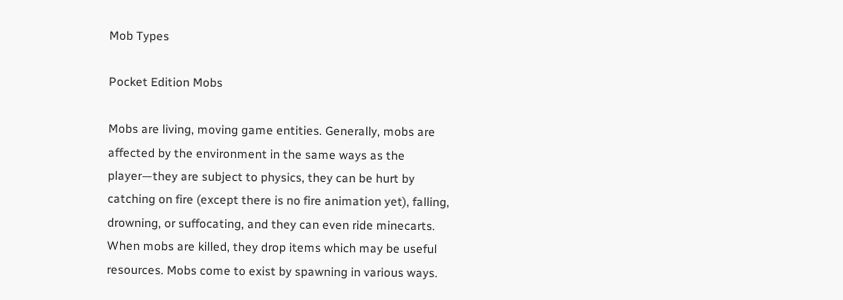Mob Types

Pocket Edition Mobs

Mobs are living, moving game entities. Generally, mobs are affected by the environment in the same ways as the  player—they are subject to physics, they can be hurt by catching on fire (except there is no fire animation yet), falling, drowning, or suffocating, and they can even ride minecarts. When mobs are killed, they drop items which may be useful resources. Mobs come to exist by spawning in various ways.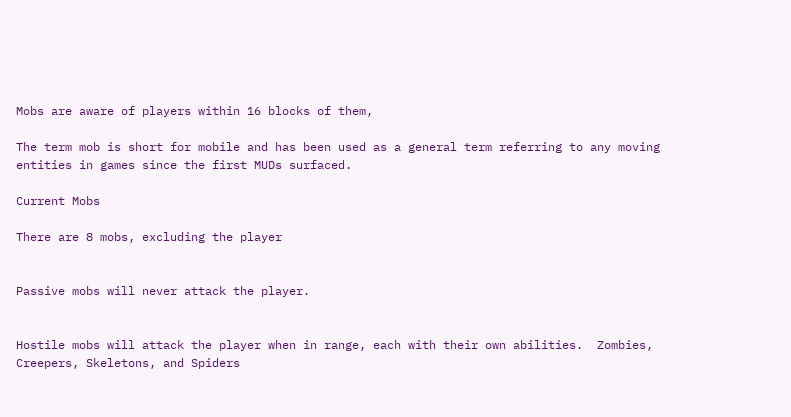Mobs are aware of players within 16 blocks of them,

The term mob is short for mobile and has been used as a general term referring to any moving entities in games since the first MUDs surfaced.

Current Mobs

There are 8 mobs, excluding the player


Passive mobs will never attack the player.


Hostile mobs will attack the player when in range, each with their own abilities.  Zombies, Creepers, Skeletons, and Spiders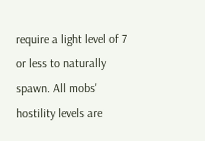require a light level of 7 or less to naturally spawn. All mobs' hostility levels are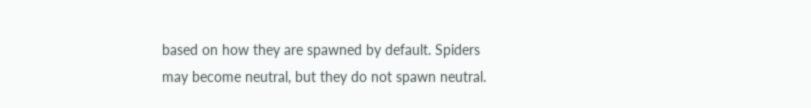based on how they are spawned by default. Spiders may become neutral, but they do not spawn neutral.